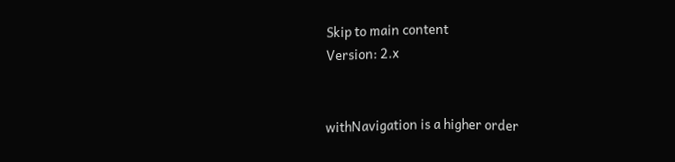Skip to main content
Version: 2.x


withNavigation is a higher order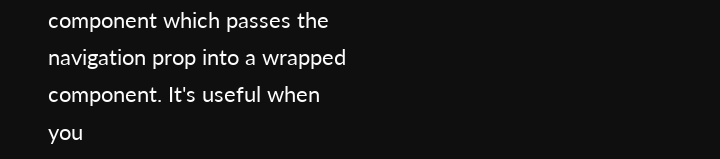component which passes the navigation prop into a wrapped component. It's useful when you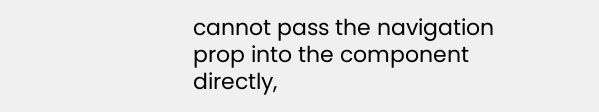cannot pass the navigation prop into the component directly,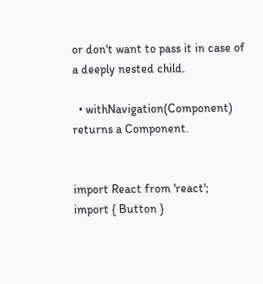or don't want to pass it in case of a deeply nested child.

  • withNavigation(Component) returns a Component.


import React from 'react';
import { Button }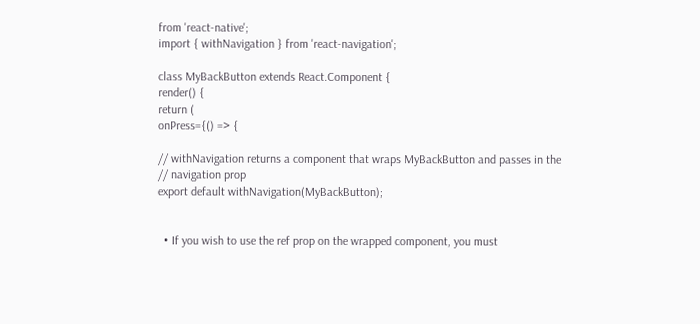from 'react-native';
import { withNavigation } from 'react-navigation';

class MyBackButton extends React.Component {
render() {
return (
onPress={() => {

// withNavigation returns a component that wraps MyBackButton and passes in the
// navigation prop
export default withNavigation(MyBackButton);


  • If you wish to use the ref prop on the wrapped component, you must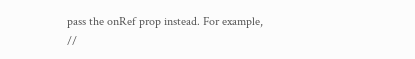pass the onRef prop instead. For example,
//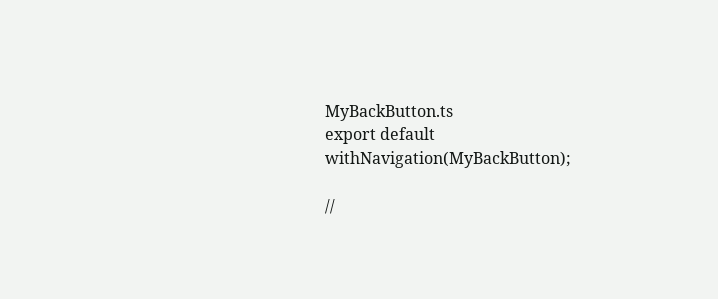MyBackButton.ts
export default withNavigation(MyBackButton);

//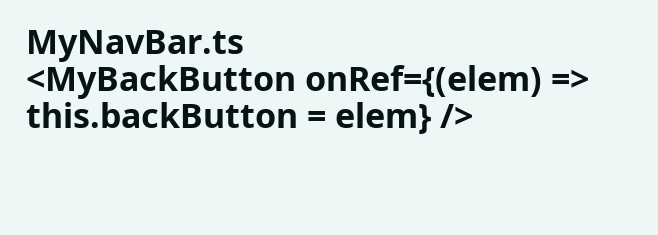MyNavBar.ts
<MyBackButton onRef={(elem) => this.backButton = elem} />